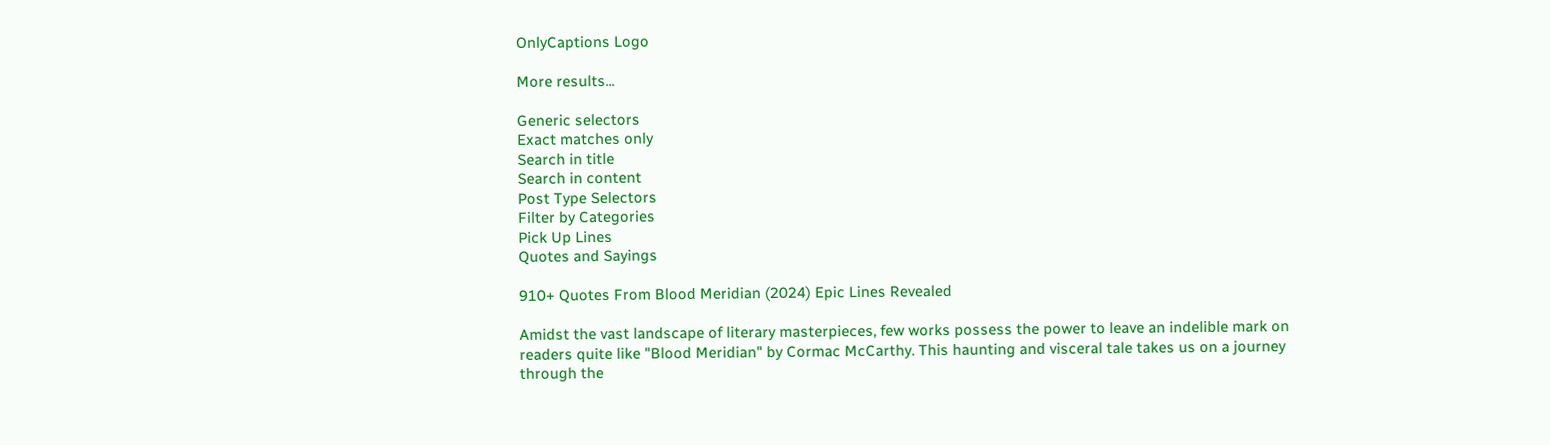OnlyCaptions Logo

More results...

Generic selectors
Exact matches only
Search in title
Search in content
Post Type Selectors
Filter by Categories
Pick Up Lines
Quotes and Sayings

910+ Quotes From Blood Meridian (2024) Epic Lines Revealed

Amidst the vast landscape of literary masterpieces, few works possess the power to leave an indelible mark on readers quite like "Blood Meridian" by Cormac McCarthy. This haunting and visceral tale takes us on a journey through the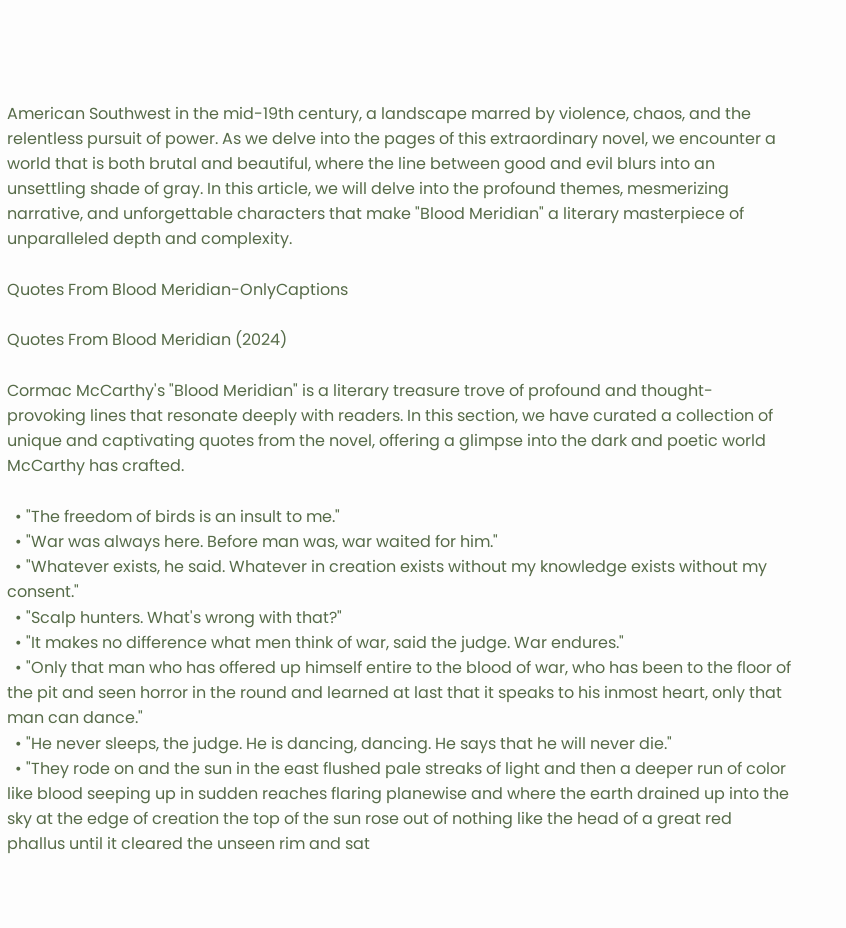American Southwest in the mid-19th century, a landscape marred by violence, chaos, and the relentless pursuit of power. As we delve into the pages of this extraordinary novel, we encounter a world that is both brutal and beautiful, where the line between good and evil blurs into an unsettling shade of gray. In this article, we will delve into the profound themes, mesmerizing narrative, and unforgettable characters that make "Blood Meridian" a literary masterpiece of unparalleled depth and complexity.

Quotes From Blood Meridian-OnlyCaptions

Quotes From Blood Meridian (2024)

Cormac McCarthy's "Blood Meridian" is a literary treasure trove of profound and thought-provoking lines that resonate deeply with readers. In this section, we have curated a collection of unique and captivating quotes from the novel, offering a glimpse into the dark and poetic world McCarthy has crafted.

  • "The freedom of birds is an insult to me."
  • "War was always here. Before man was, war waited for him."
  • "Whatever exists, he said. Whatever in creation exists without my knowledge exists without my consent."
  • "Scalp hunters. What's wrong with that?"
  • "It makes no difference what men think of war, said the judge. War endures."
  • "Only that man who has offered up himself entire to the blood of war, who has been to the floor of the pit and seen horror in the round and learned at last that it speaks to his inmost heart, only that man can dance."
  • "He never sleeps, the judge. He is dancing, dancing. He says that he will never die."
  • "They rode on and the sun in the east flushed pale streaks of light and then a deeper run of color like blood seeping up in sudden reaches flaring planewise and where the earth drained up into the sky at the edge of creation the top of the sun rose out of nothing like the head of a great red phallus until it cleared the unseen rim and sat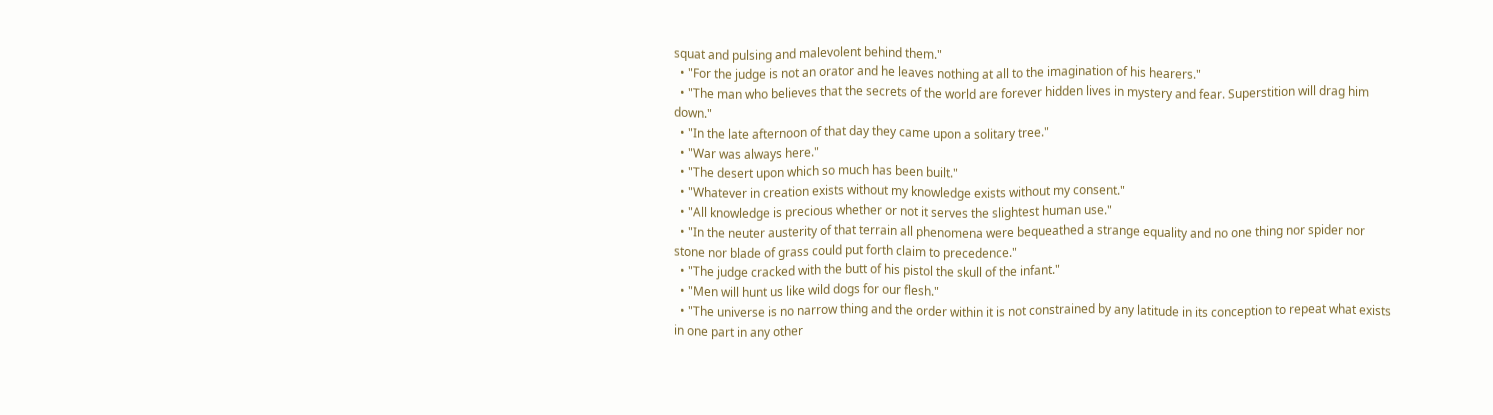squat and pulsing and malevolent behind them."
  • "For the judge is not an orator and he leaves nothing at all to the imagination of his hearers."
  • "The man who believes that the secrets of the world are forever hidden lives in mystery and fear. Superstition will drag him down."
  • "In the late afternoon of that day they came upon a solitary tree."
  • "War was always here."
  • "The desert upon which so much has been built."
  • "Whatever in creation exists without my knowledge exists without my consent."
  • "All knowledge is precious whether or not it serves the slightest human use."
  • "In the neuter austerity of that terrain all phenomena were bequeathed a strange equality and no one thing nor spider nor stone nor blade of grass could put forth claim to precedence."
  • "The judge cracked with the butt of his pistol the skull of the infant."
  • "Men will hunt us like wild dogs for our flesh."
  • "The universe is no narrow thing and the order within it is not constrained by any latitude in its conception to repeat what exists in one part in any other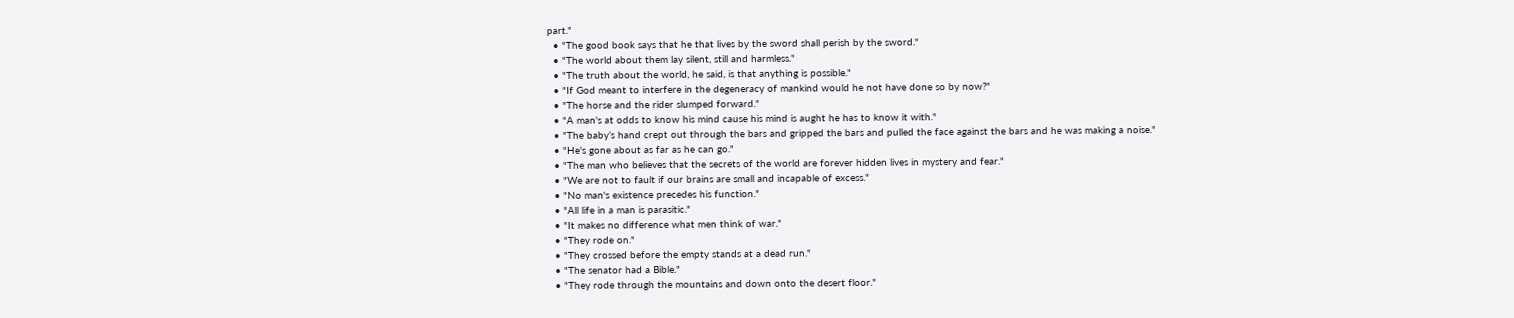part."
  • "The good book says that he that lives by the sword shall perish by the sword."
  • "The world about them lay silent, still and harmless."
  • "The truth about the world, he said, is that anything is possible."
  • "If God meant to interfere in the degeneracy of mankind would he not have done so by now?"
  • "The horse and the rider slumped forward."
  • "A man's at odds to know his mind cause his mind is aught he has to know it with."
  • "The baby’s hand crept out through the bars and gripped the bars and pulled the face against the bars and he was making a noise."
  • "He's gone about as far as he can go."
  • "The man who believes that the secrets of the world are forever hidden lives in mystery and fear."
  • "We are not to fault if our brains are small and incapable of excess."
  • "No man's existence precedes his function."
  • "All life in a man is parasitic."
  • "It makes no difference what men think of war."
  • "They rode on."
  • "They crossed before the empty stands at a dead run."
  • "The senator had a Bible."
  • "They rode through the mountains and down onto the desert floor."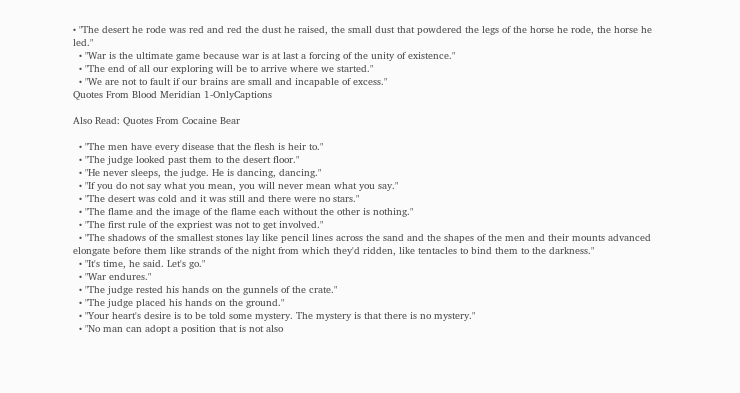• "The desert he rode was red and red the dust he raised, the small dust that powdered the legs of the horse he rode, the horse he led."
  • "War is the ultimate game because war is at last a forcing of the unity of existence."
  • "The end of all our exploring will be to arrive where we started."
  • "We are not to fault if our brains are small and incapable of excess."
Quotes From Blood Meridian 1-OnlyCaptions

Also Read: Quotes From Cocaine Bear

  • "The men have every disease that the flesh is heir to."
  • "The judge looked past them to the desert floor."
  • "He never sleeps, the judge. He is dancing, dancing."
  • "If you do not say what you mean, you will never mean what you say."
  • "The desert was cold and it was still and there were no stars."
  • "The flame and the image of the flame each without the other is nothing."
  • "The first rule of the expriest was not to get involved."
  • "The shadows of the smallest stones lay like pencil lines across the sand and the shapes of the men and their mounts advanced elongate before them like strands of the night from which they'd ridden, like tentacles to bind them to the darkness."
  • "It's time, he said. Let's go."
  • "War endures."
  • "The judge rested his hands on the gunnels of the crate."
  • "The judge placed his hands on the ground."
  • "Your heart's desire is to be told some mystery. The mystery is that there is no mystery."
  • "No man can adopt a position that is not also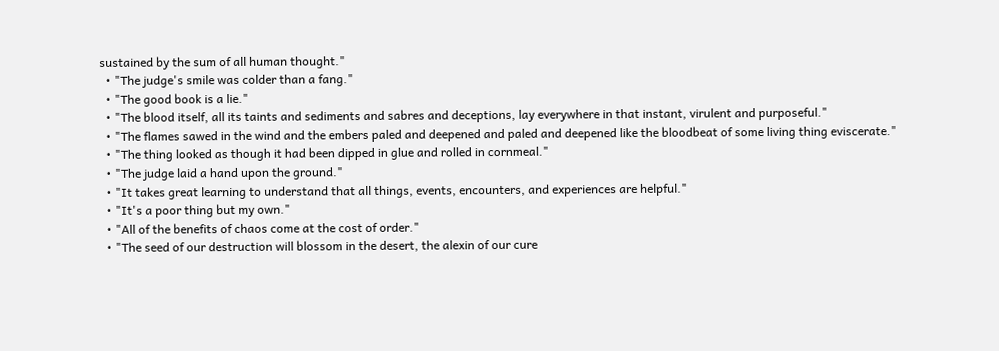sustained by the sum of all human thought."
  • "The judge's smile was colder than a fang."
  • "The good book is a lie."
  • "The blood itself, all its taints and sediments and sabres and deceptions, lay everywhere in that instant, virulent and purposeful."
  • "The flames sawed in the wind and the embers paled and deepened and paled and deepened like the bloodbeat of some living thing eviscerate."
  • "The thing looked as though it had been dipped in glue and rolled in cornmeal."
  • "The judge laid a hand upon the ground."
  • "It takes great learning to understand that all things, events, encounters, and experiences are helpful."
  • "It's a poor thing but my own."
  • "All of the benefits of chaos come at the cost of order."
  • "The seed of our destruction will blossom in the desert, the alexin of our cure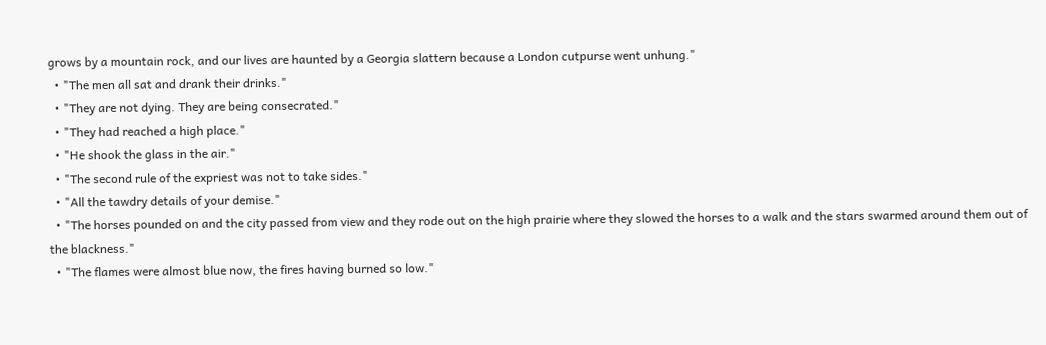grows by a mountain rock, and our lives are haunted by a Georgia slattern because a London cutpurse went unhung."
  • "The men all sat and drank their drinks."
  • "They are not dying. They are being consecrated."
  • "They had reached a high place."
  • "He shook the glass in the air."
  • "The second rule of the expriest was not to take sides."
  • "All the tawdry details of your demise."
  • "The horses pounded on and the city passed from view and they rode out on the high prairie where they slowed the horses to a walk and the stars swarmed around them out of the blackness."
  • "The flames were almost blue now, the fires having burned so low."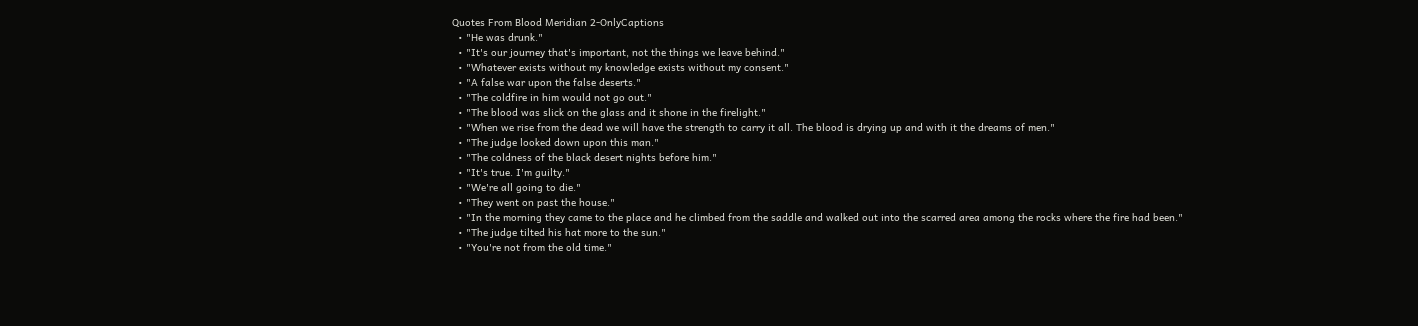Quotes From Blood Meridian 2-OnlyCaptions
  • "He was drunk."
  • "It's our journey that's important, not the things we leave behind."
  • "Whatever exists without my knowledge exists without my consent."
  • "A false war upon the false deserts."
  • "The coldfire in him would not go out."
  • "The blood was slick on the glass and it shone in the firelight."
  • "When we rise from the dead we will have the strength to carry it all. The blood is drying up and with it the dreams of men."
  • "The judge looked down upon this man."
  • "The coldness of the black desert nights before him."
  • "It's true. I'm guilty."
  • "We're all going to die."
  • "They went on past the house."
  • "In the morning they came to the place and he climbed from the saddle and walked out into the scarred area among the rocks where the fire had been."
  • "The judge tilted his hat more to the sun."
  • "You're not from the old time."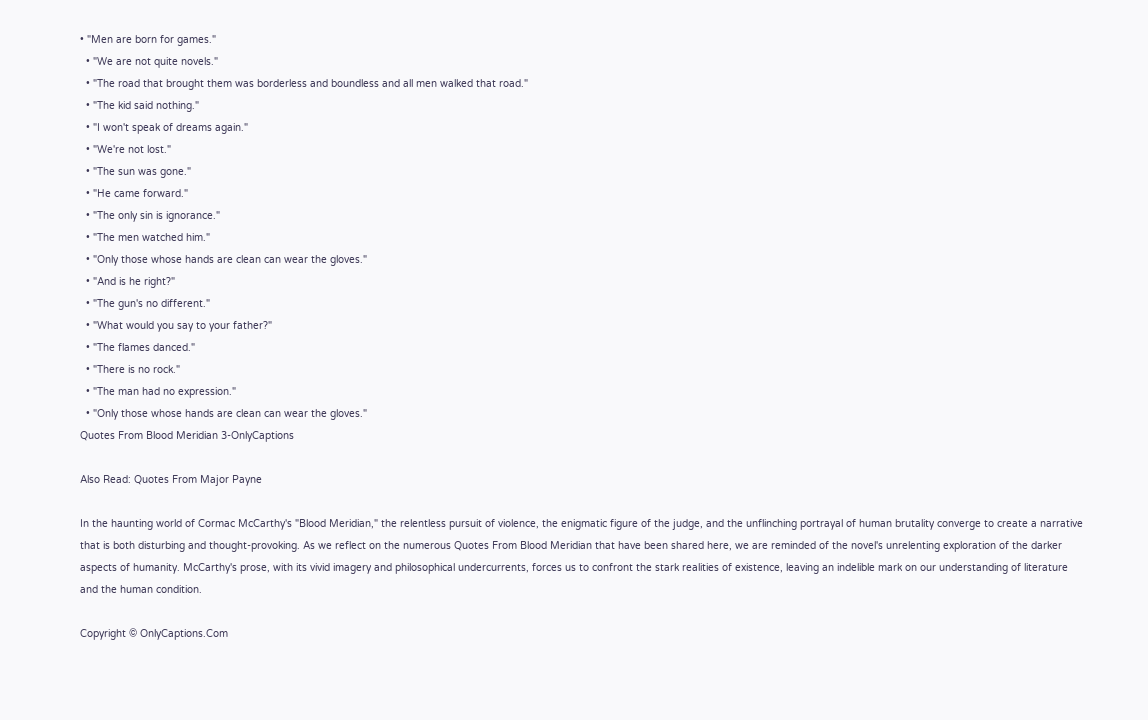• "Men are born for games."
  • "We are not quite novels."
  • "The road that brought them was borderless and boundless and all men walked that road."
  • "The kid said nothing."
  • "I won't speak of dreams again."
  • "We're not lost."
  • "The sun was gone."
  • "He came forward."
  • "The only sin is ignorance."
  • "The men watched him."
  • "Only those whose hands are clean can wear the gloves."
  • "And is he right?"
  • "The gun's no different."
  • "What would you say to your father?"
  • "The flames danced."
  • "There is no rock."
  • "The man had no expression."
  • "Only those whose hands are clean can wear the gloves."
Quotes From Blood Meridian 3-OnlyCaptions

Also Read: Quotes From Major Payne

In the haunting world of Cormac McCarthy's "Blood Meridian," the relentless pursuit of violence, the enigmatic figure of the judge, and the unflinching portrayal of human brutality converge to create a narrative that is both disturbing and thought-provoking. As we reflect on the numerous Quotes From Blood Meridian that have been shared here, we are reminded of the novel's unrelenting exploration of the darker aspects of humanity. McCarthy's prose, with its vivid imagery and philosophical undercurrents, forces us to confront the stark realities of existence, leaving an indelible mark on our understanding of literature and the human condition.

Copyright © OnlyCaptions.Com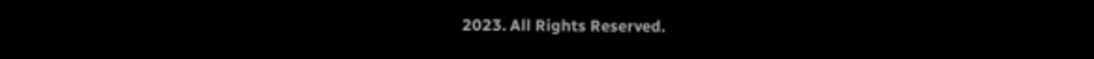2023. All Rights Reserved.